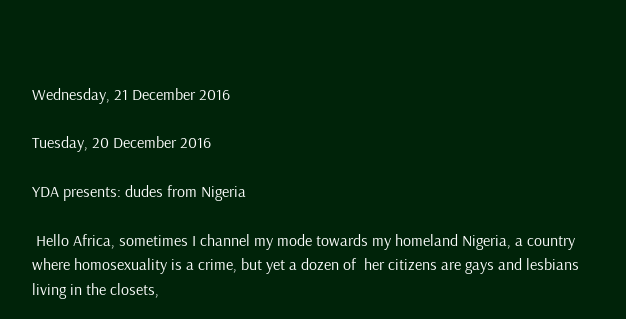Wednesday, 21 December 2016

Tuesday, 20 December 2016

YDA presents: dudes from Nigeria

 Hello Africa, sometimes I channel my mode towards my homeland Nigeria, a country where homosexuality is a crime, but yet a dozen of  her citizens are gays and lesbians living in the closets,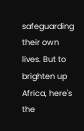safeguarding their own lives. But to brighten up Africa, here's the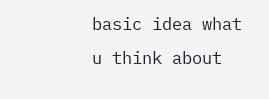basic idea what u think about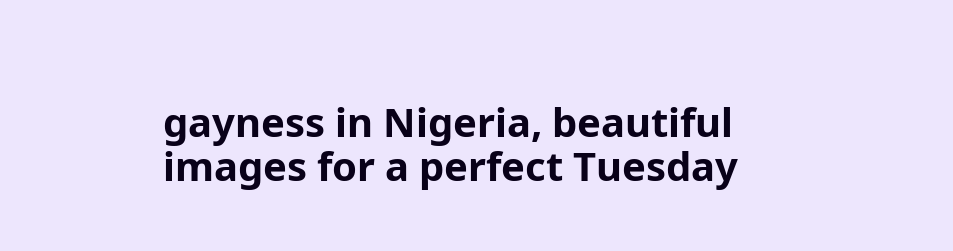gayness in Nigeria, beautiful images for a perfect Tuesday